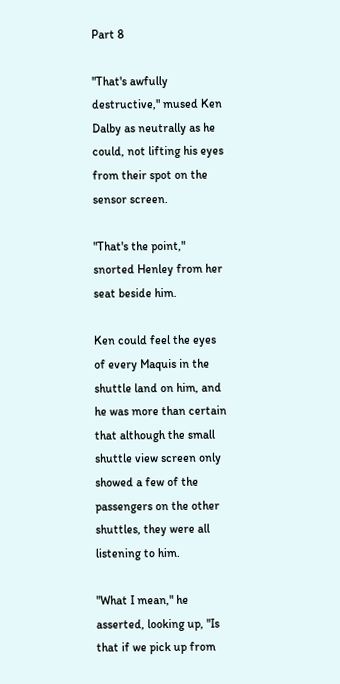Part 8

"That's awfully destructive," mused Ken Dalby as neutrally as he could, not lifting his eyes from their spot on the sensor screen.

"That's the point," snorted Henley from her seat beside him.

Ken could feel the eyes of every Maquis in the shuttle land on him, and he was more than certain that although the small shuttle view screen only showed a few of the passengers on the other shuttles, they were all listening to him.

"What I mean," he asserted, looking up, "Is that if we pick up from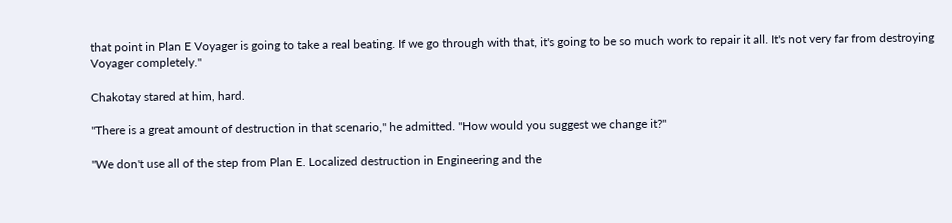that point in Plan E Voyager is going to take a real beating. If we go through with that, it's going to be so much work to repair it all. It's not very far from destroying Voyager completely."

Chakotay stared at him, hard.

"There is a great amount of destruction in that scenario," he admitted. "How would you suggest we change it?"

"We don't use all of the step from Plan E. Localized destruction in Engineering and the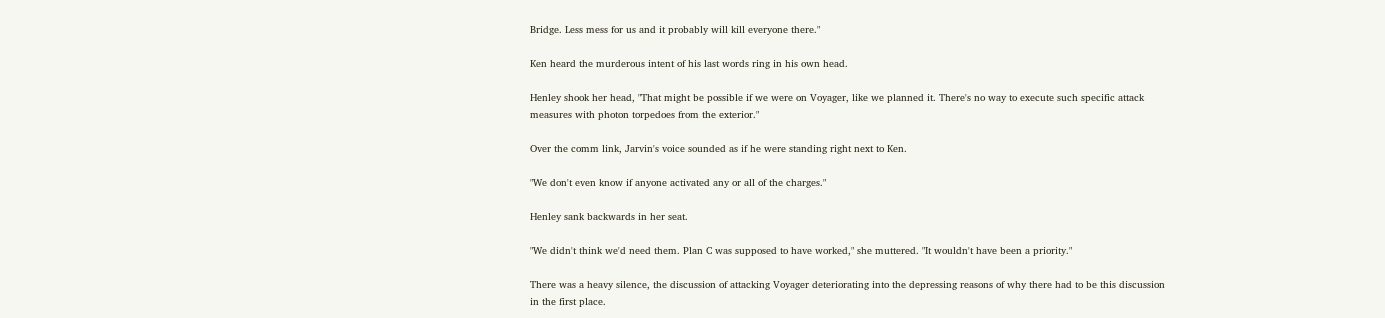Bridge. Less mess for us and it probably will kill everyone there."

Ken heard the murderous intent of his last words ring in his own head.

Henley shook her head, "That might be possible if we were on Voyager, like we planned it. There's no way to execute such specific attack measures with photon torpedoes from the exterior."

Over the comm link, Jarvin's voice sounded as if he were standing right next to Ken.

"We don't even know if anyone activated any or all of the charges."

Henley sank backwards in her seat.

"We didn't think we'd need them. Plan C was supposed to have worked," she muttered. "It wouldn't have been a priority."

There was a heavy silence, the discussion of attacking Voyager deteriorating into the depressing reasons of why there had to be this discussion in the first place.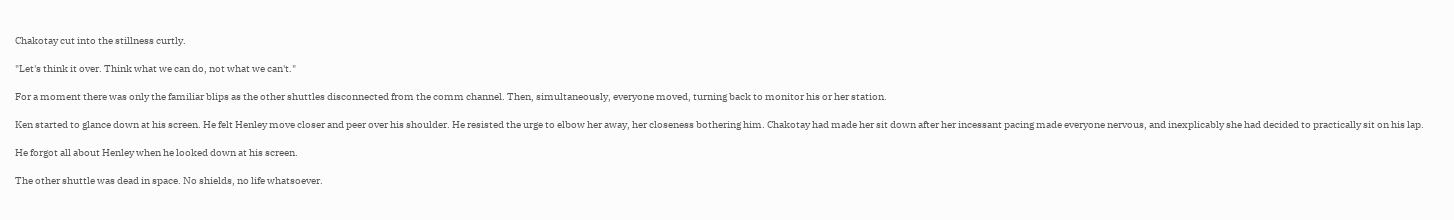Chakotay cut into the stillness curtly.

"Let's think it over. Think what we can do, not what we can't."

For a moment there was only the familiar blips as the other shuttles disconnected from the comm channel. Then, simultaneously, everyone moved, turning back to monitor his or her station.

Ken started to glance down at his screen. He felt Henley move closer and peer over his shoulder. He resisted the urge to elbow her away, her closeness bothering him. Chakotay had made her sit down after her incessant pacing made everyone nervous, and inexplicably she had decided to practically sit on his lap.

He forgot all about Henley when he looked down at his screen.

The other shuttle was dead in space. No shields, no life whatsoever.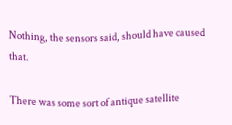Nothing, the sensors said, should have caused that.

There was some sort of antique satellite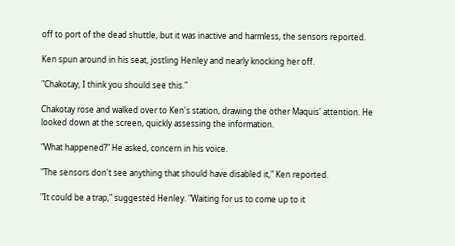off to port of the dead shuttle, but it was inactive and harmless, the sensors reported.

Ken spun around in his seat, jostling Henley and nearly knocking her off.

"Chakotay, I think you should see this."

Chakotay rose and walked over to Ken's station, drawing the other Maquis' attention. He looked down at the screen, quickly assessing the information.

"What happened?" He asked, concern in his voice.

"The sensors don't see anything that should have disabled it," Ken reported.

"It could be a trap," suggested Henley. "Waiting for us to come up to it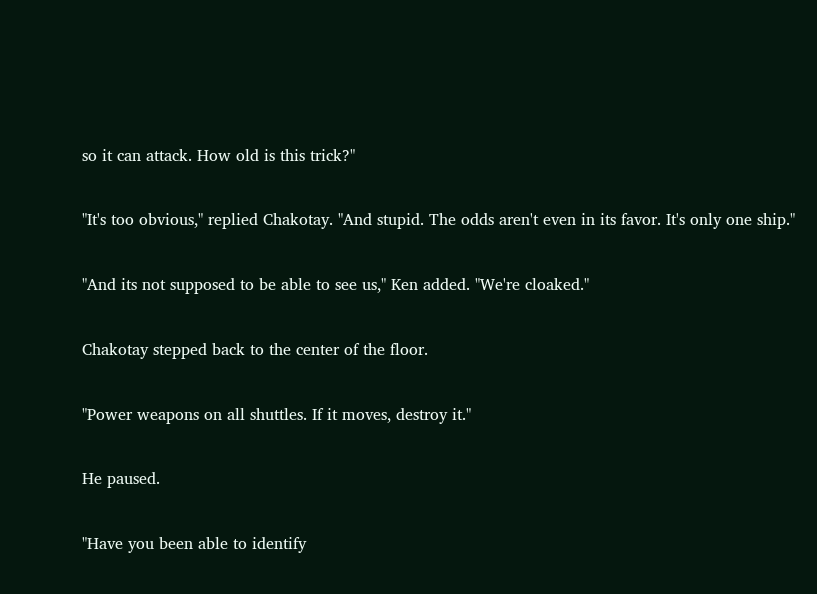so it can attack. How old is this trick?"

"It's too obvious," replied Chakotay. "And stupid. The odds aren't even in its favor. It's only one ship."

"And its not supposed to be able to see us," Ken added. "We're cloaked."

Chakotay stepped back to the center of the floor.

"Power weapons on all shuttles. If it moves, destroy it."

He paused.

"Have you been able to identify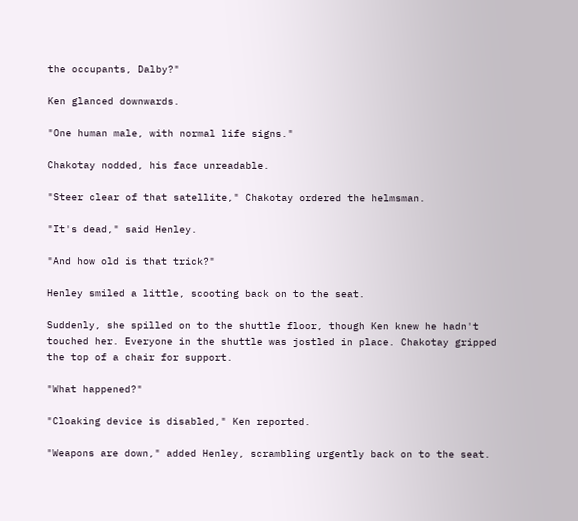the occupants, Dalby?"

Ken glanced downwards.

"One human male, with normal life signs."

Chakotay nodded, his face unreadable.

"Steer clear of that satellite," Chakotay ordered the helmsman.

"It's dead," said Henley.

"And how old is that trick?"

Henley smiled a little, scooting back on to the seat.

Suddenly, she spilled on to the shuttle floor, though Ken knew he hadn't touched her. Everyone in the shuttle was jostled in place. Chakotay gripped the top of a chair for support.

"What happened?"

"Cloaking device is disabled," Ken reported.

"Weapons are down," added Henley, scrambling urgently back on to the seat.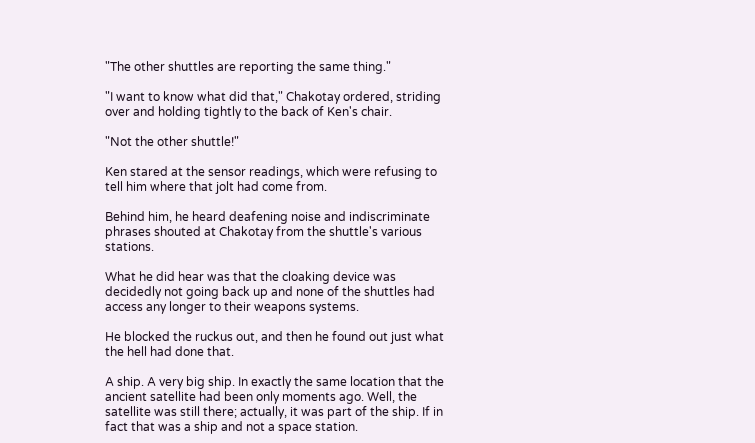"The other shuttles are reporting the same thing."

"I want to know what did that," Chakotay ordered, striding over and holding tightly to the back of Ken's chair.

"Not the other shuttle!"

Ken stared at the sensor readings, which were refusing to tell him where that jolt had come from.

Behind him, he heard deafening noise and indiscriminate phrases shouted at Chakotay from the shuttle's various stations.

What he did hear was that the cloaking device was decidedly not going back up and none of the shuttles had access any longer to their weapons systems.

He blocked the ruckus out, and then he found out just what the hell had done that.

A ship. A very big ship. In exactly the same location that the ancient satellite had been only moments ago. Well, the satellite was still there; actually, it was part of the ship. If in fact that was a ship and not a space station.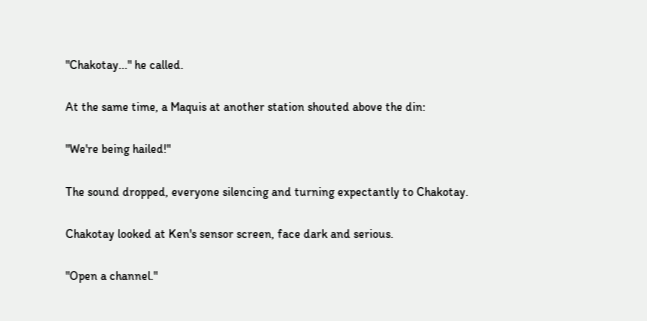"Chakotay..." he called.

At the same time, a Maquis at another station shouted above the din:

"We're being hailed!"

The sound dropped, everyone silencing and turning expectantly to Chakotay.

Chakotay looked at Ken's sensor screen, face dark and serious.

"Open a channel."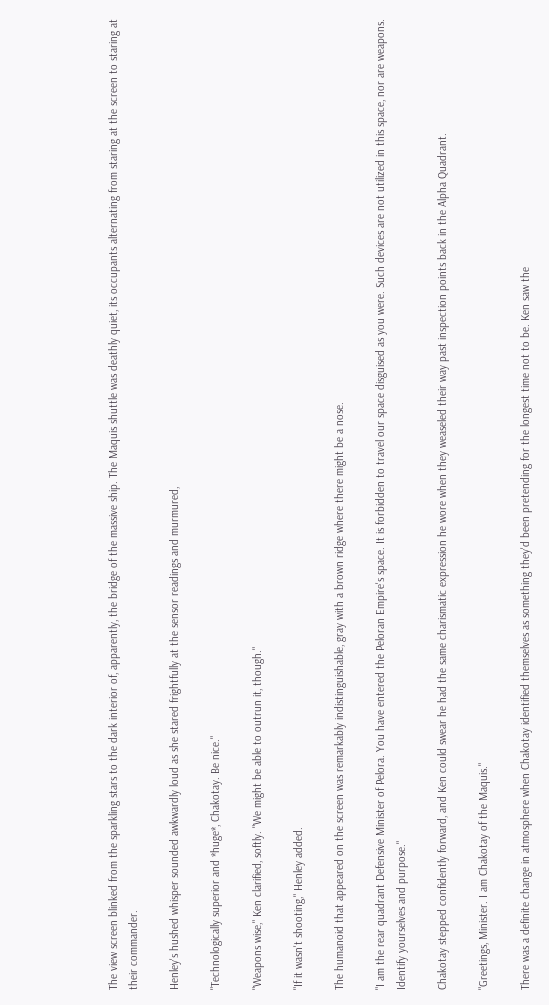The view screen blinked from the sparkling stars to the dark interior of, apparently, the bridge of the massive ship. The Maquis shuttle was deathly quiet, its occupants alternating from staring at the screen to staring at their commander.

Henley's hushed whisper sounded awkwardly loud as she stared frightfully at the sensor readings and murmured,

"Technologically superior and *huge*, Chakotay. Be nice."

"Weapons wise," Ken clarified, softly. "We might be able to outrun it, though."

"If it wasn't shooting," Henley added.

The humanoid that appeared on the screen was remarkably indistinguishable, gray with a brown ridge where there might be a nose.

"I am the rear quadrant Defensive Minister of Pelora. You have entered the Peloran Empire's space. It is forbidden to travel our space disguised as you were. Such devices are not utilized in this space, nor are weapons. Identify yourselves and purpose."

Chakotay stepped confidently forward, and Ken could swear he had the same charismatic expression he wore when they weaseled their way past inspection points back in the Alpha Quadrant.

"Greetings, Minister. I am Chakotay of the Maquis."

There was a definite change in atmosphere when Chakotay identified themselves as something they'd been pretending for the longest time not to be. Ken saw the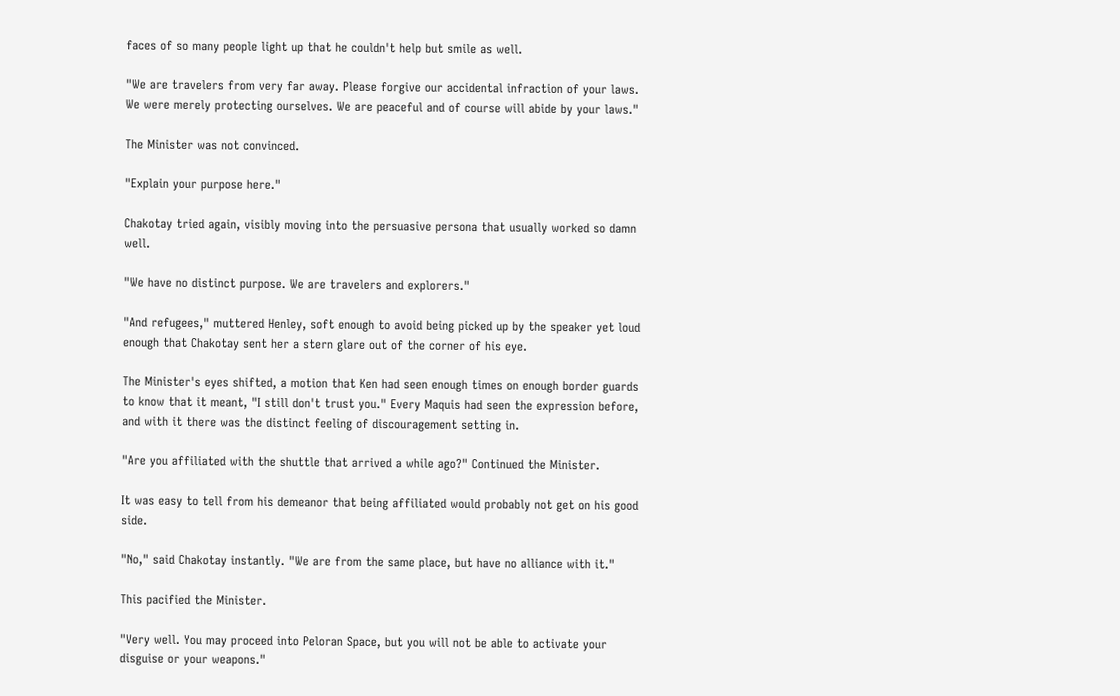faces of so many people light up that he couldn't help but smile as well.

"We are travelers from very far away. Please forgive our accidental infraction of your laws. We were merely protecting ourselves. We are peaceful and of course will abide by your laws."

The Minister was not convinced.

"Explain your purpose here."

Chakotay tried again, visibly moving into the persuasive persona that usually worked so damn well.

"We have no distinct purpose. We are travelers and explorers."

"And refugees," muttered Henley, soft enough to avoid being picked up by the speaker yet loud enough that Chakotay sent her a stern glare out of the corner of his eye.

The Minister's eyes shifted, a motion that Ken had seen enough times on enough border guards to know that it meant, "I still don't trust you." Every Maquis had seen the expression before, and with it there was the distinct feeling of discouragement setting in.

"Are you affiliated with the shuttle that arrived a while ago?" Continued the Minister.

It was easy to tell from his demeanor that being affiliated would probably not get on his good side.

"No," said Chakotay instantly. "We are from the same place, but have no alliance with it."

This pacified the Minister.

"Very well. You may proceed into Peloran Space, but you will not be able to activate your disguise or your weapons."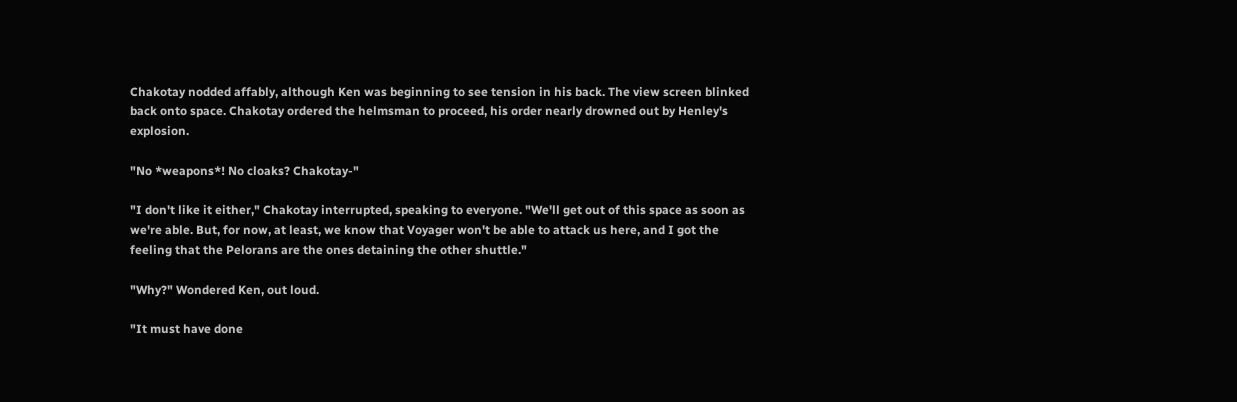Chakotay nodded affably, although Ken was beginning to see tension in his back. The view screen blinked back onto space. Chakotay ordered the helmsman to proceed, his order nearly drowned out by Henley's explosion.

"No *weapons*! No cloaks? Chakotay-"

"I don't like it either," Chakotay interrupted, speaking to everyone. "We'll get out of this space as soon as we're able. But, for now, at least, we know that Voyager won't be able to attack us here, and I got the feeling that the Pelorans are the ones detaining the other shuttle."

"Why?" Wondered Ken, out loud.

"It must have done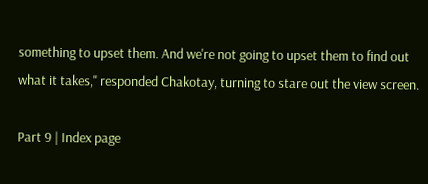something to upset them. And we're not going to upset them to find out what it takes," responded Chakotay, turning to stare out the view screen.

Part 9 | Index page